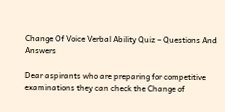Change Of Voice Verbal Ability Quiz – Questions And Answers

Dear aspirants who are preparing for competitive examinations they can check the Change of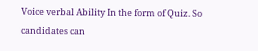Voice verbal Ability In the form of Quiz. So candidates can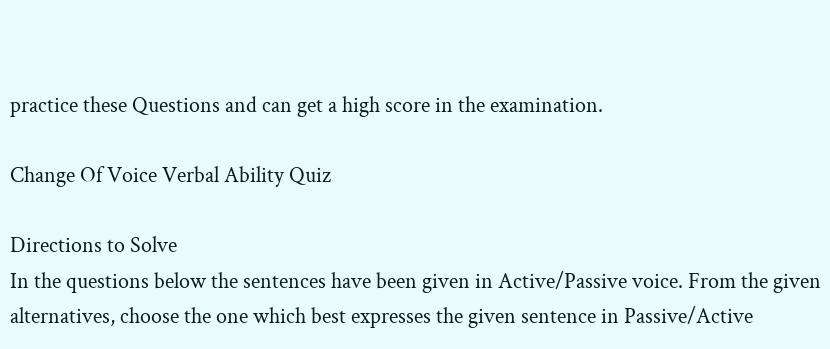practice these Questions and can get a high score in the examination.

Change Of Voice Verbal Ability Quiz

Directions to Solve
In the questions below the sentences have been given in Active/Passive voice. From the given alternatives, choose the one which best expresses the given sentence in Passive/Active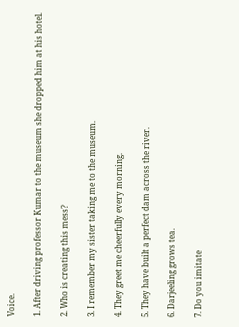Voice.

1. After driving professor Kumar to the museum she dropped him at his hotel.

2. Who is creating this mess?

3. I remember my sister taking me to the museum.

4. They greet me cheerfully every morning.

5. They have built a perfect dam across the river.

6. Darjeeling grows tea.

7. Do you imitate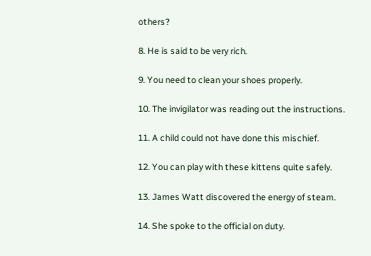others?

8. He is said to be very rich.

9. You need to clean your shoes properly.

10. The invigilator was reading out the instructions.

11. A child could not have done this mischief.

12. You can play with these kittens quite safely.

13. James Watt discovered the energy of steam.

14. She spoke to the official on duty.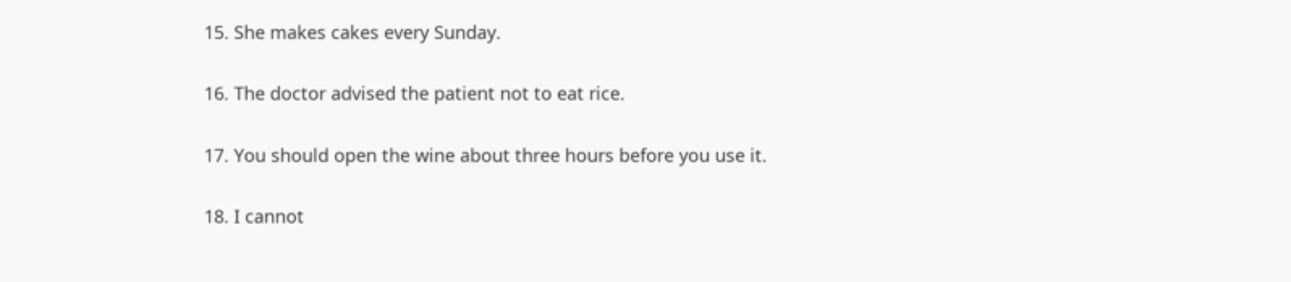15. She makes cakes every Sunday.

16. The doctor advised the patient not to eat rice.

17. You should open the wine about three hours before you use it.

18. I cannot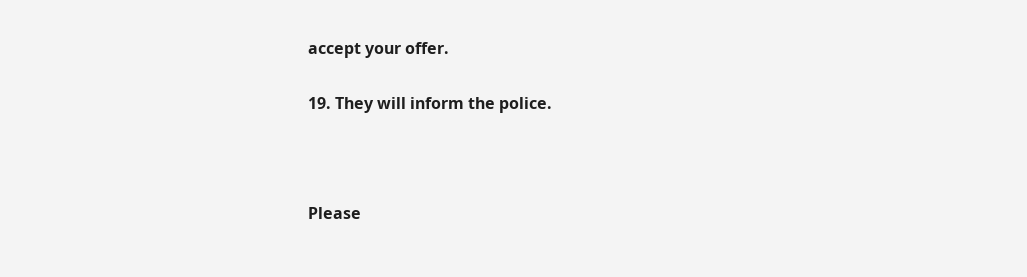accept your offer.

19. They will inform the police.



Please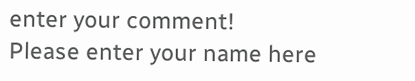enter your comment!
Please enter your name here